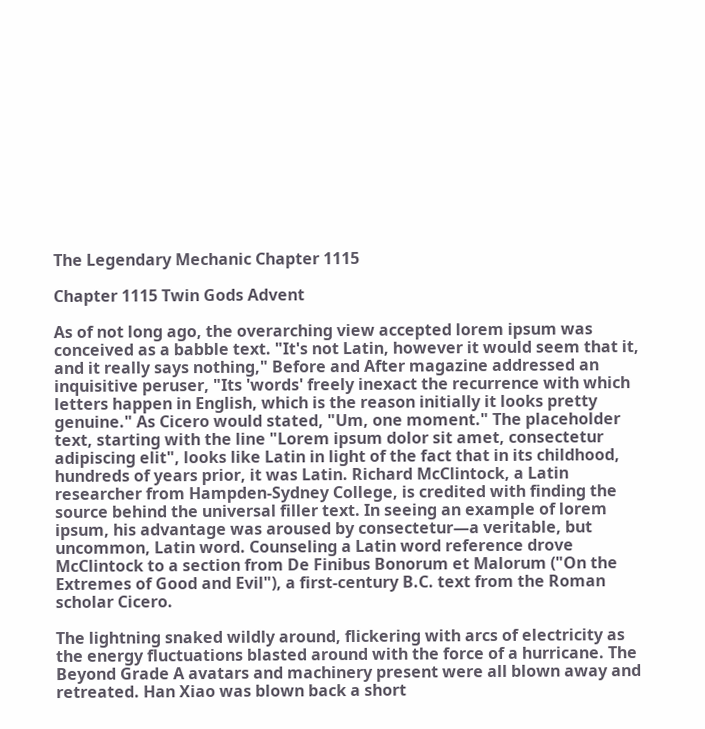The Legendary Mechanic Chapter 1115

Chapter 1115 Twin Gods Advent

As of not long ago, the overarching view accepted lorem ipsum was conceived as a babble text. "It's not Latin, however it would seem that it, and it really says nothing," Before and After magazine addressed an inquisitive peruser, "Its 'words' freely inexact the recurrence with which letters happen in English, which is the reason initially it looks pretty genuine." As Cicero would stated, "Um, one moment." The placeholder text, starting with the line "Lorem ipsum dolor sit amet, consectetur adipiscing elit", looks like Latin in light of the fact that in its childhood, hundreds of years prior, it was Latin. Richard McClintock, a Latin researcher from Hampden-Sydney College, is credited with finding the source behind the universal filler text. In seeing an example of lorem ipsum, his advantage was aroused by consectetur—a veritable, but uncommon, Latin word. Counseling a Latin word reference drove McClintock to a section from De Finibus Bonorum et Malorum ("On the Extremes of Good and Evil"), a first-century B.C. text from the Roman scholar Cicero.

The lightning snaked wildly around, flickering with arcs of electricity as the energy fluctuations blasted around with the force of a hurricane. The Beyond Grade A avatars and machinery present were all blown away and retreated. Han Xiao was blown back a short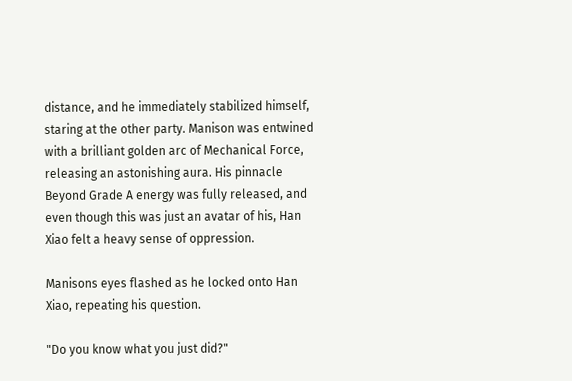distance, and he immediately stabilized himself, staring at the other party. Manison was entwined with a brilliant golden arc of Mechanical Force, releasing an astonishing aura. His pinnacle Beyond Grade A energy was fully released, and even though this was just an avatar of his, Han Xiao felt a heavy sense of oppression.

Manisons eyes flashed as he locked onto Han Xiao, repeating his question.

"Do you know what you just did?"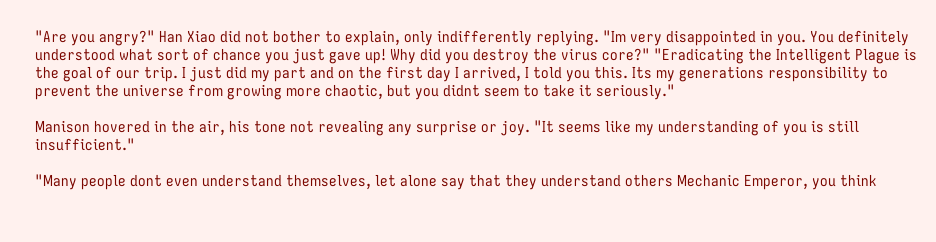"Are you angry?" Han Xiao did not bother to explain, only indifferently replying. "Im very disappointed in you. You definitely understood what sort of chance you just gave up! Why did you destroy the virus core?" "Eradicating the Intelligent Plague is the goal of our trip. I just did my part and on the first day I arrived, I told you this. Its my generations responsibility to prevent the universe from growing more chaotic, but you didnt seem to take it seriously."

Manison hovered in the air, his tone not revealing any surprise or joy. "It seems like my understanding of you is still insufficient."

"Many people dont even understand themselves, let alone say that they understand others Mechanic Emperor, you think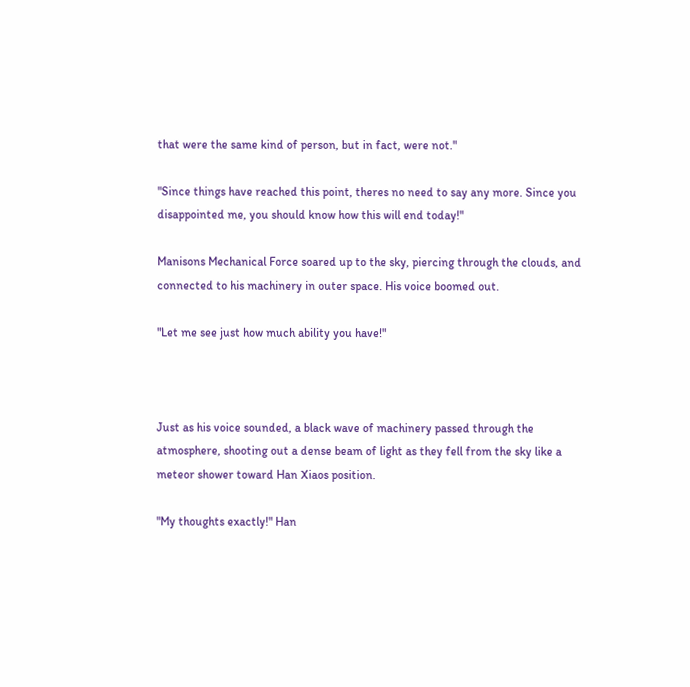that were the same kind of person, but in fact, were not."

"Since things have reached this point, theres no need to say any more. Since you disappointed me, you should know how this will end today!"

Manisons Mechanical Force soared up to the sky, piercing through the clouds, and connected to his machinery in outer space. His voice boomed out.

"Let me see just how much ability you have!"



Just as his voice sounded, a black wave of machinery passed through the atmosphere, shooting out a dense beam of light as they fell from the sky like a meteor shower toward Han Xiaos position.

"My thoughts exactly!" Han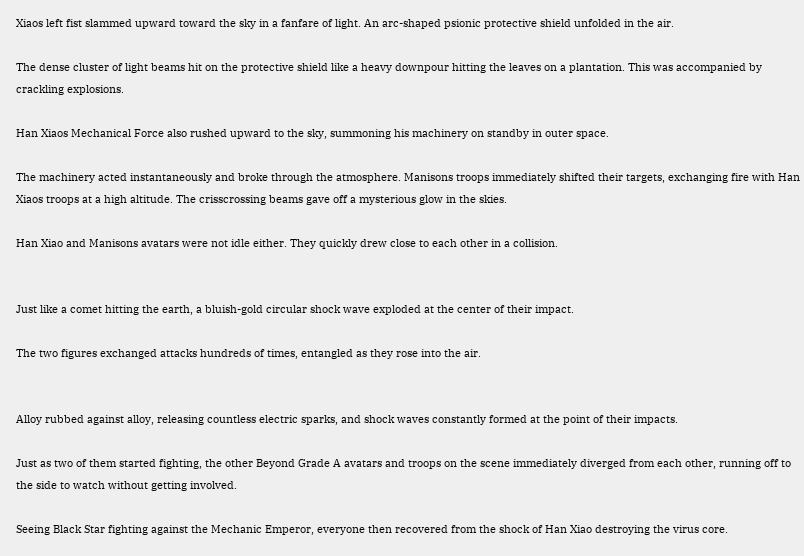Xiaos left fist slammed upward toward the sky in a fanfare of light. An arc-shaped psionic protective shield unfolded in the air.

The dense cluster of light beams hit on the protective shield like a heavy downpour hitting the leaves on a plantation. This was accompanied by crackling explosions.

Han Xiaos Mechanical Force also rushed upward to the sky, summoning his machinery on standby in outer space.

The machinery acted instantaneously and broke through the atmosphere. Manisons troops immediately shifted their targets, exchanging fire with Han Xiaos troops at a high altitude. The crisscrossing beams gave off a mysterious glow in the skies.

Han Xiao and Manisons avatars were not idle either. They quickly drew close to each other in a collision.


Just like a comet hitting the earth, a bluish-gold circular shock wave exploded at the center of their impact.

The two figures exchanged attacks hundreds of times, entangled as they rose into the air.


Alloy rubbed against alloy, releasing countless electric sparks, and shock waves constantly formed at the point of their impacts.

Just as two of them started fighting, the other Beyond Grade A avatars and troops on the scene immediately diverged from each other, running off to the side to watch without getting involved.

Seeing Black Star fighting against the Mechanic Emperor, everyone then recovered from the shock of Han Xiao destroying the virus core.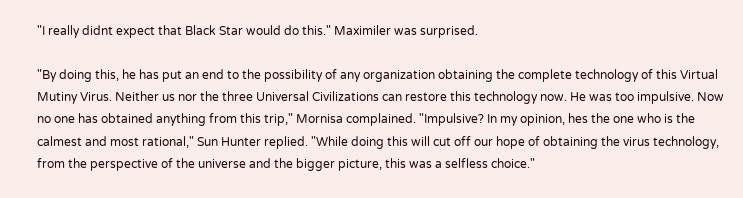"I really didnt expect that Black Star would do this." Maximiler was surprised.

"By doing this, he has put an end to the possibility of any organization obtaining the complete technology of this Virtual Mutiny Virus. Neither us nor the three Universal Civilizations can restore this technology now. He was too impulsive. Now no one has obtained anything from this trip," Mornisa complained. "Impulsive? In my opinion, hes the one who is the calmest and most rational," Sun Hunter replied. "While doing this will cut off our hope of obtaining the virus technology, from the perspective of the universe and the bigger picture, this was a selfless choice."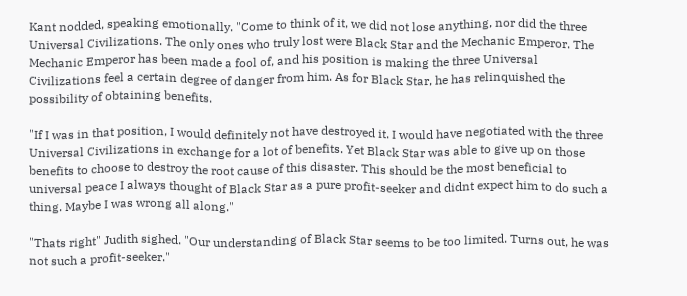Kant nodded, speaking emotionally. "Come to think of it, we did not lose anything, nor did the three Universal Civilizations. The only ones who truly lost were Black Star and the Mechanic Emperor. The Mechanic Emperor has been made a fool of, and his position is making the three Universal Civilizations feel a certain degree of danger from him. As for Black Star, he has relinquished the possibility of obtaining benefits.

"If I was in that position, I would definitely not have destroyed it. I would have negotiated with the three Universal Civilizations in exchange for a lot of benefits. Yet Black Star was able to give up on those benefits to choose to destroy the root cause of this disaster. This should be the most beneficial to universal peace I always thought of Black Star as a pure profit-seeker and didnt expect him to do such a thing. Maybe I was wrong all along."

"Thats right" Judith sighed. "Our understanding of Black Star seems to be too limited. Turns out, he was not such a profit-seeker."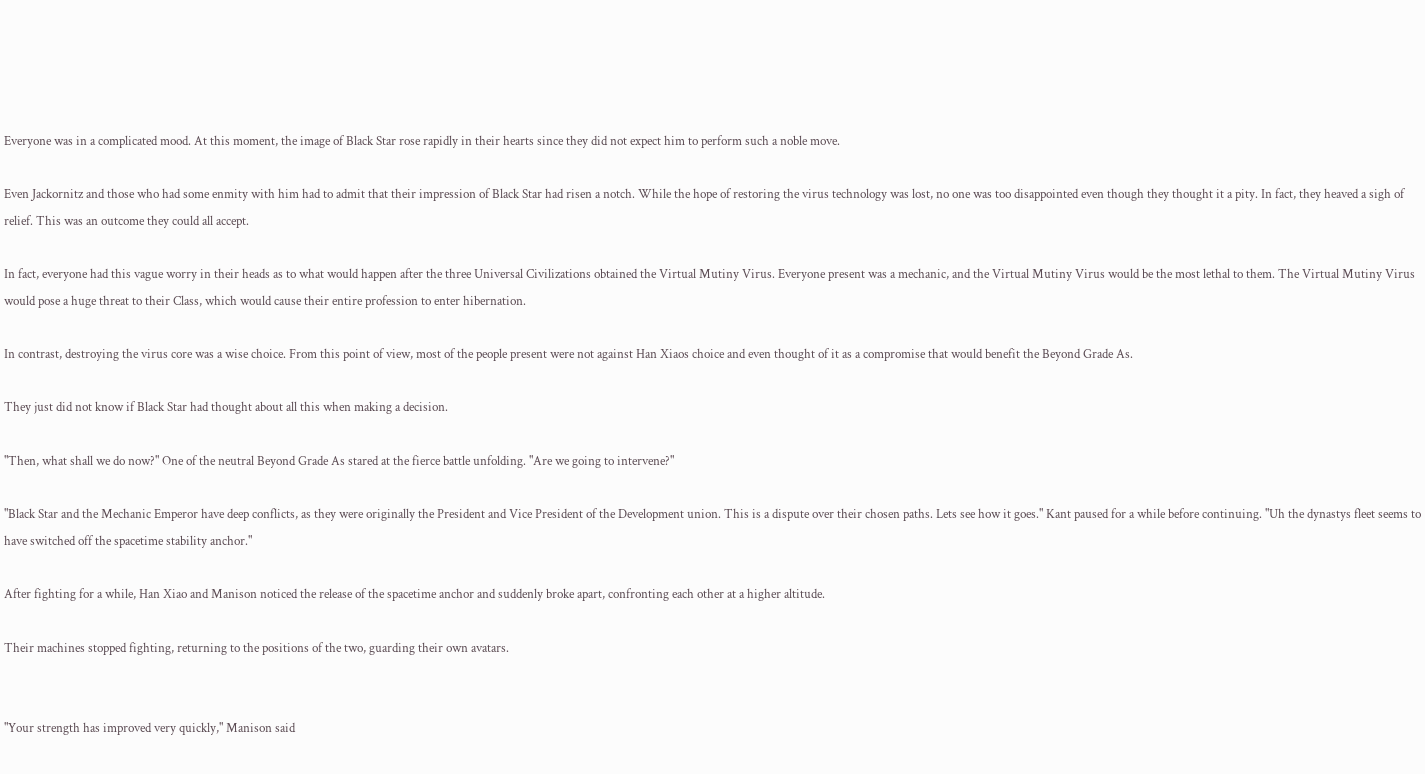Everyone was in a complicated mood. At this moment, the image of Black Star rose rapidly in their hearts since they did not expect him to perform such a noble move.

Even Jackornitz and those who had some enmity with him had to admit that their impression of Black Star had risen a notch. While the hope of restoring the virus technology was lost, no one was too disappointed even though they thought it a pity. In fact, they heaved a sigh of relief. This was an outcome they could all accept.

In fact, everyone had this vague worry in their heads as to what would happen after the three Universal Civilizations obtained the Virtual Mutiny Virus. Everyone present was a mechanic, and the Virtual Mutiny Virus would be the most lethal to them. The Virtual Mutiny Virus would pose a huge threat to their Class, which would cause their entire profession to enter hibernation.

In contrast, destroying the virus core was a wise choice. From this point of view, most of the people present were not against Han Xiaos choice and even thought of it as a compromise that would benefit the Beyond Grade As.

They just did not know if Black Star had thought about all this when making a decision.

"Then, what shall we do now?" One of the neutral Beyond Grade As stared at the fierce battle unfolding. "Are we going to intervene?"

"Black Star and the Mechanic Emperor have deep conflicts, as they were originally the President and Vice President of the Development union. This is a dispute over their chosen paths. Lets see how it goes." Kant paused for a while before continuing. "Uh the dynastys fleet seems to have switched off the spacetime stability anchor."

After fighting for a while, Han Xiao and Manison noticed the release of the spacetime anchor and suddenly broke apart, confronting each other at a higher altitude.

Their machines stopped fighting, returning to the positions of the two, guarding their own avatars.


"Your strength has improved very quickly," Manison said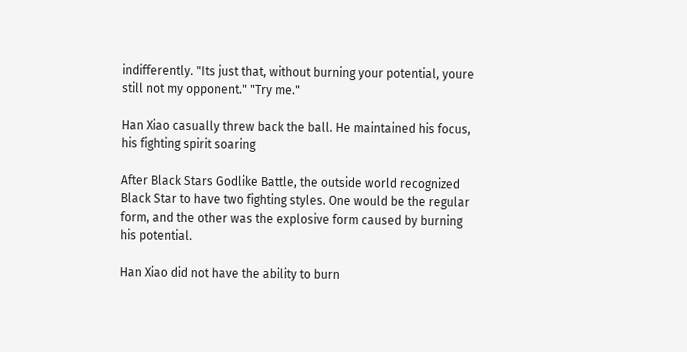indifferently. "Its just that, without burning your potential, youre still not my opponent." "Try me."

Han Xiao casually threw back the ball. He maintained his focus, his fighting spirit soaring

After Black Stars Godlike Battle, the outside world recognized Black Star to have two fighting styles. One would be the regular form, and the other was the explosive form caused by burning his potential.

Han Xiao did not have the ability to burn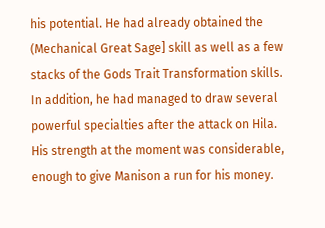his potential. He had already obtained the (Mechanical Great Sage] skill as well as a few stacks of the Gods Trait Transformation skills. In addition, he had managed to draw several powerful specialties after the attack on Hila. His strength at the moment was considerable, enough to give Manison a run for his money.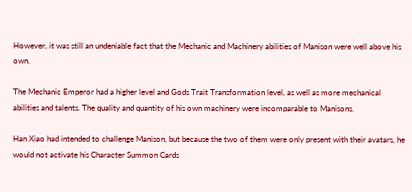However, it was still an undeniable fact that the Mechanic and Machinery abilities of Manison were well above his own.

The Mechanic Emperor had a higher level and Gods Trait Transformation level, as well as more mechanical abilities and talents. The quality and quantity of his own machinery were incomparable to Manisons.

Han Xiao had intended to challenge Manison, but because the two of them were only present with their avatars, he would not activate his Character Summon Cards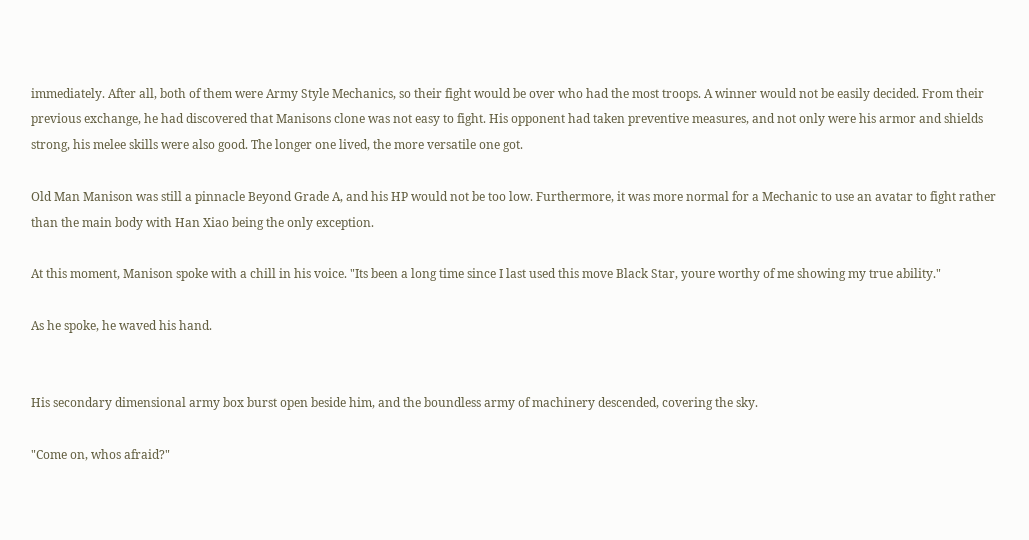immediately. After all, both of them were Army Style Mechanics, so their fight would be over who had the most troops. A winner would not be easily decided. From their previous exchange, he had discovered that Manisons clone was not easy to fight. His opponent had taken preventive measures, and not only were his armor and shields strong, his melee skills were also good. The longer one lived, the more versatile one got.

Old Man Manison was still a pinnacle Beyond Grade A, and his HP would not be too low. Furthermore, it was more normal for a Mechanic to use an avatar to fight rather than the main body with Han Xiao being the only exception.

At this moment, Manison spoke with a chill in his voice. "Its been a long time since I last used this move Black Star, youre worthy of me showing my true ability."

As he spoke, he waved his hand.


His secondary dimensional army box burst open beside him, and the boundless army of machinery descended, covering the sky.

"Come on, whos afraid?"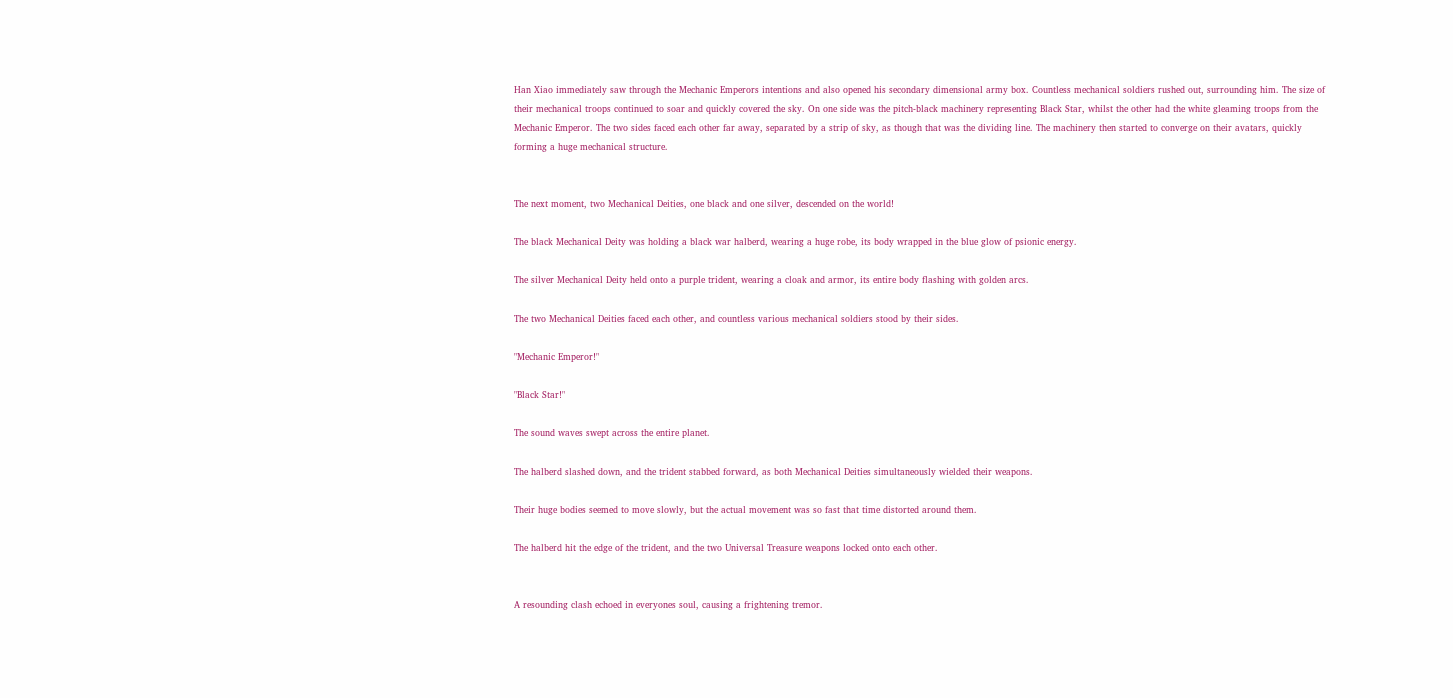Han Xiao immediately saw through the Mechanic Emperors intentions and also opened his secondary dimensional army box. Countless mechanical soldiers rushed out, surrounding him. The size of their mechanical troops continued to soar and quickly covered the sky. On one side was the pitch-black machinery representing Black Star, whilst the other had the white gleaming troops from the Mechanic Emperor. The two sides faced each other far away, separated by a strip of sky, as though that was the dividing line. The machinery then started to converge on their avatars, quickly forming a huge mechanical structure.


The next moment, two Mechanical Deities, one black and one silver, descended on the world!

The black Mechanical Deity was holding a black war halberd, wearing a huge robe, its body wrapped in the blue glow of psionic energy.

The silver Mechanical Deity held onto a purple trident, wearing a cloak and armor, its entire body flashing with golden arcs.

The two Mechanical Deities faced each other, and countless various mechanical soldiers stood by their sides.

"Mechanic Emperor!"

"Black Star!"

The sound waves swept across the entire planet.

The halberd slashed down, and the trident stabbed forward, as both Mechanical Deities simultaneously wielded their weapons.

Their huge bodies seemed to move slowly, but the actual movement was so fast that time distorted around them.

The halberd hit the edge of the trident, and the two Universal Treasure weapons locked onto each other.


A resounding clash echoed in everyones soul, causing a frightening tremor.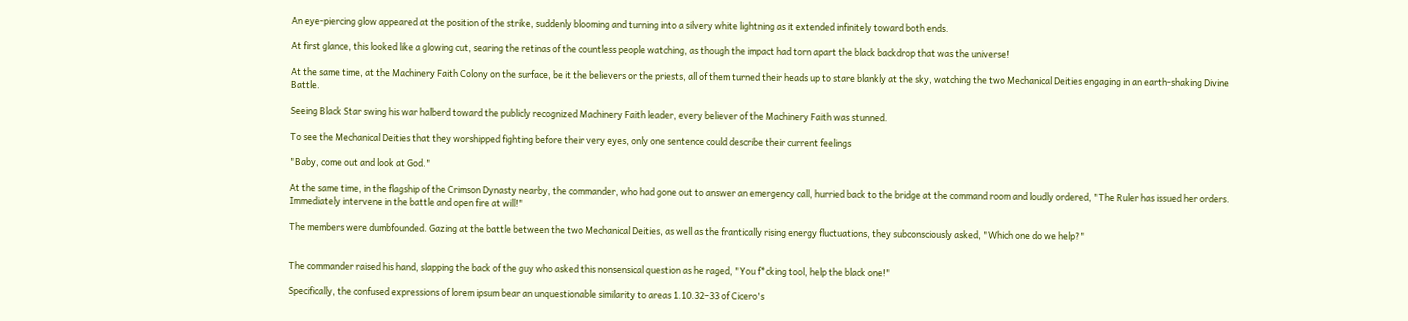An eye-piercing glow appeared at the position of the strike, suddenly blooming and turning into a silvery white lightning as it extended infinitely toward both ends.

At first glance, this looked like a glowing cut, searing the retinas of the countless people watching, as though the impact had torn apart the black backdrop that was the universe!

At the same time, at the Machinery Faith Colony on the surface, be it the believers or the priests, all of them turned their heads up to stare blankly at the sky, watching the two Mechanical Deities engaging in an earth-shaking Divine Battle.

Seeing Black Star swing his war halberd toward the publicly recognized Machinery Faith leader, every believer of the Machinery Faith was stunned.

To see the Mechanical Deities that they worshipped fighting before their very eyes, only one sentence could describe their current feelings

"Baby, come out and look at God."

At the same time, in the flagship of the Crimson Dynasty nearby, the commander, who had gone out to answer an emergency call, hurried back to the bridge at the command room and loudly ordered, "The Ruler has issued her orders. Immediately intervene in the battle and open fire at will!"

The members were dumbfounded. Gazing at the battle between the two Mechanical Deities, as well as the frantically rising energy fluctuations, they subconsciously asked, "Which one do we help?"


The commander raised his hand, slapping the back of the guy who asked this nonsensical question as he raged, "You f*cking tool, help the black one!"

Specifically, the confused expressions of lorem ipsum bear an unquestionable similarity to areas 1.10.32–33 of Cicero's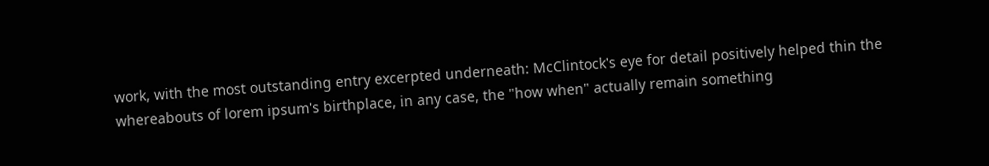work, with the most outstanding entry excerpted underneath: McClintock's eye for detail positively helped thin the whereabouts of lorem ipsum's birthplace, in any case, the "how when" actually remain something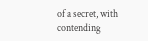of a secret, with contending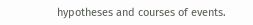hypotheses and courses of events.